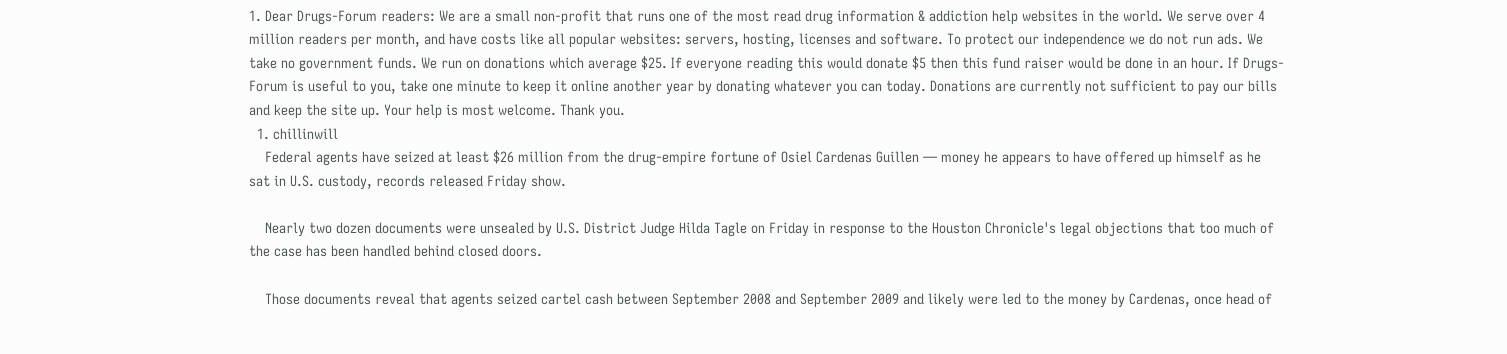1. Dear Drugs-Forum readers: We are a small non-profit that runs one of the most read drug information & addiction help websites in the world. We serve over 4 million readers per month, and have costs like all popular websites: servers, hosting, licenses and software. To protect our independence we do not run ads. We take no government funds. We run on donations which average $25. If everyone reading this would donate $5 then this fund raiser would be done in an hour. If Drugs-Forum is useful to you, take one minute to keep it online another year by donating whatever you can today. Donations are currently not sufficient to pay our bills and keep the site up. Your help is most welcome. Thank you.
  1. chillinwill
    Federal agents have seized at least $26 million from the drug-empire fortune of Osiel Cardenas Guillen — money he appears to have offered up himself as he sat in U.S. custody, records released Friday show.

    Nearly two dozen documents were unsealed by U.S. District Judge Hilda Tagle on Friday in response to the Houston Chronicle's legal objections that too much of the case has been handled behind closed doors.

    Those documents reveal that agents seized cartel cash between September 2008 and September 2009 and likely were led to the money by Cardenas, once head of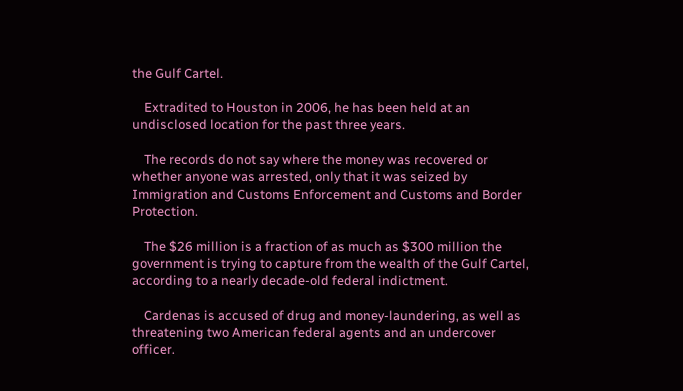the Gulf Cartel.

    Extradited to Houston in 2006, he has been held at an undisclosed location for the past three years.

    The records do not say where the money was recovered or whether anyone was arrested, only that it was seized by Immigration and Customs Enforcement and Customs and Border Protection.

    The $26 million is a fraction of as much as $300 million the government is trying to capture from the wealth of the Gulf Cartel, according to a nearly decade-old federal indictment.

    Cardenas is accused of drug and money-laundering, as well as threatening two American federal agents and an undercover officer.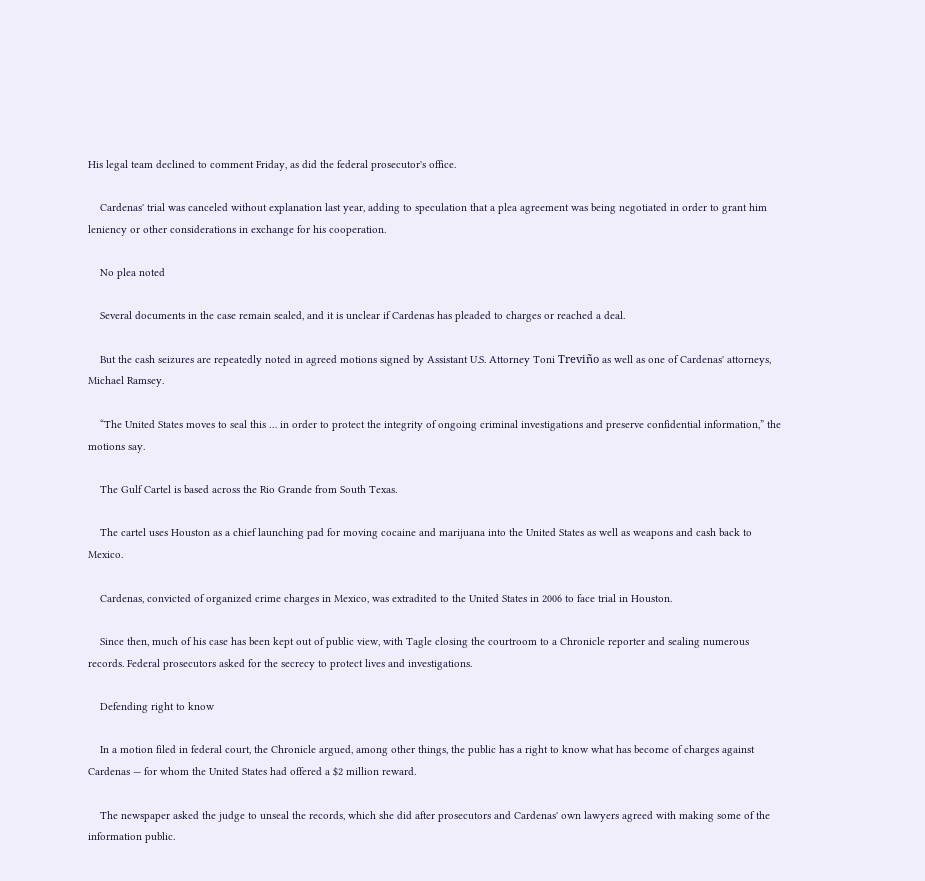His legal team declined to comment Friday, as did the federal prosecutor's office.

    Cardenas' trial was canceled without explanation last year, adding to speculation that a plea agreement was being negotiated in order to grant him leniency or other considerations in exchange for his cooperation.

    No plea noted

    Several documents in the case remain sealed, and it is unclear if Cardenas has pleaded to charges or reached a deal.

    But the cash seizures are repeatedly noted in agreed motions signed by Assistant U.S. Attorney Toni Treviño as well as one of Cardenas' attorneys, Michael Ramsey.

    “The United States moves to seal this … in order to protect the integrity of ongoing criminal investigations and preserve confidential information,” the motions say.

    The Gulf Cartel is based across the Rio Grande from South Texas.

    The cartel uses Houston as a chief launching pad for moving cocaine and marijuana into the United States as well as weapons and cash back to Mexico.

    Cardenas, convicted of organized crime charges in Mexico, was extradited to the United States in 2006 to face trial in Houston.

    Since then, much of his case has been kept out of public view, with Tagle closing the courtroom to a Chronicle reporter and sealing numerous records. Federal prosecutors asked for the secrecy to protect lives and investigations.

    Defending right to know

    In a motion filed in federal court, the Chronicle argued, among other things, the public has a right to know what has become of charges against Cardenas — for whom the United States had offered a $2 million reward.

    The newspaper asked the judge to unseal the records, which she did after prosecutors and Cardenas' own lawyers agreed with making some of the information public.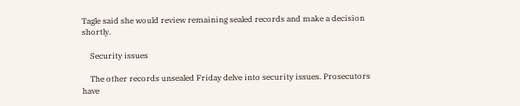Tagle said she would review remaining sealed records and make a decision shortly.

    Security issues

    The other records unsealed Friday delve into security issues. Prosecutors have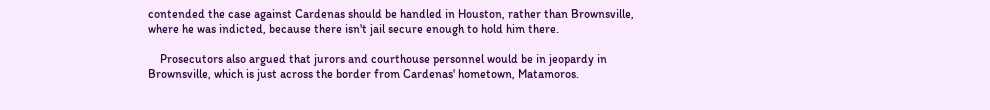contended the case against Cardenas should be handled in Houston, rather than Brownsville, where he was indicted, because there isn't jail secure enough to hold him there.

    Prosecutors also argued that jurors and courthouse personnel would be in jeopardy in Brownsville, which is just across the border from Cardenas' hometown, Matamoros.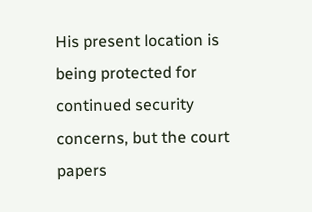His present location is being protected for continued security concerns, but the court papers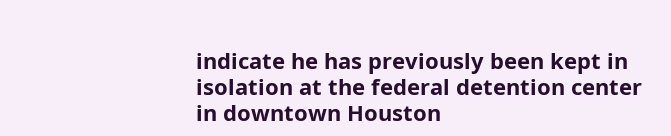indicate he has previously been kept in isolation at the federal detention center in downtown Houston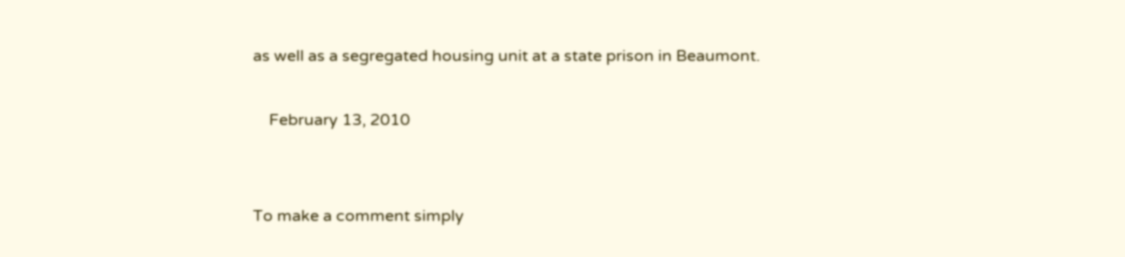as well as a segregated housing unit at a state prison in Beaumont.

    February 13, 2010


To make a comment simply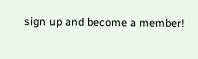sign up and become a member!